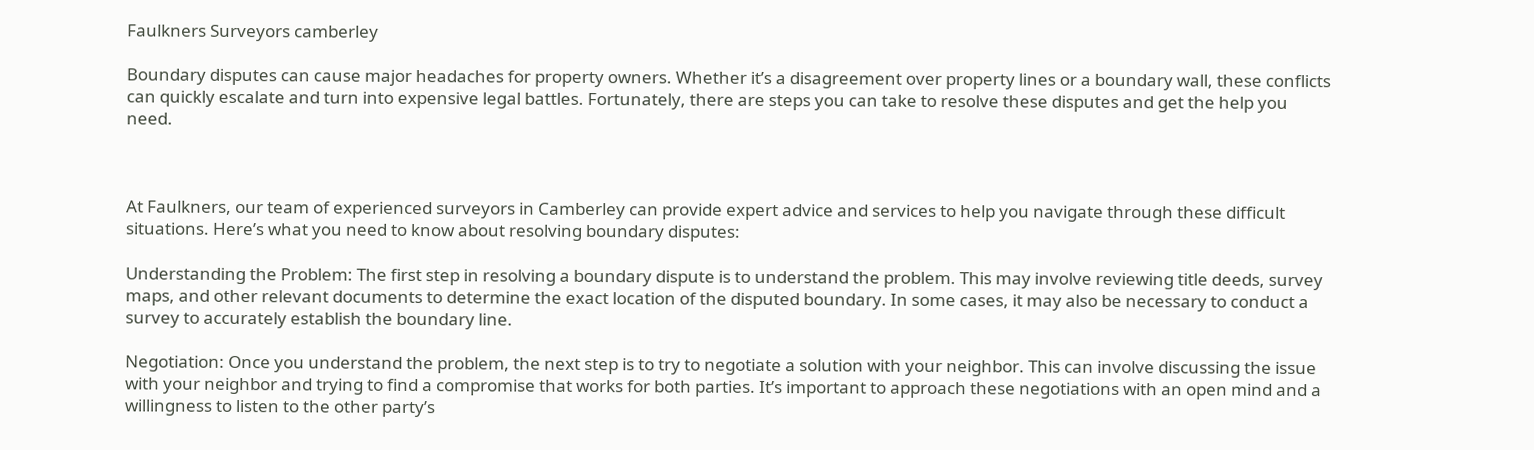Faulkners Surveyors camberley

Boundary disputes can cause major headaches for property owners. Whether it’s a disagreement over property lines or a boundary wall, these conflicts can quickly escalate and turn into expensive legal battles. Fortunately, there are steps you can take to resolve these disputes and get the help you need.



At Faulkners, our team of experienced surveyors in Camberley can provide expert advice and services to help you navigate through these difficult situations. Here’s what you need to know about resolving boundary disputes:

Understanding the Problem: The first step in resolving a boundary dispute is to understand the problem. This may involve reviewing title deeds, survey maps, and other relevant documents to determine the exact location of the disputed boundary. In some cases, it may also be necessary to conduct a survey to accurately establish the boundary line.

Negotiation: Once you understand the problem, the next step is to try to negotiate a solution with your neighbor. This can involve discussing the issue with your neighbor and trying to find a compromise that works for both parties. It’s important to approach these negotiations with an open mind and a willingness to listen to the other party’s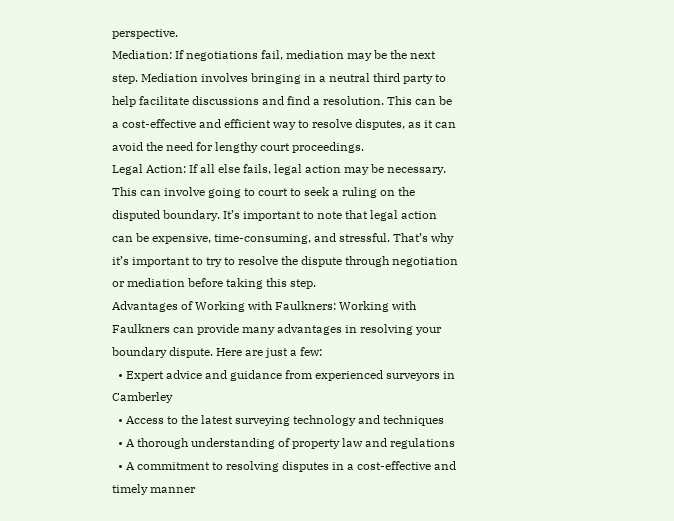perspective.
Mediation: If negotiations fail, mediation may be the next step. Mediation involves bringing in a neutral third party to help facilitate discussions and find a resolution. This can be a cost-effective and efficient way to resolve disputes, as it can avoid the need for lengthy court proceedings.
Legal Action: If all else fails, legal action may be necessary. This can involve going to court to seek a ruling on the disputed boundary. It’s important to note that legal action can be expensive, time-consuming, and stressful. That’s why it’s important to try to resolve the dispute through negotiation or mediation before taking this step.
Advantages of Working with Faulkners: Working with Faulkners can provide many advantages in resolving your boundary dispute. Here are just a few:
  • Expert advice and guidance from experienced surveyors in Camberley
  • Access to the latest surveying technology and techniques
  • A thorough understanding of property law and regulations
  • A commitment to resolving disputes in a cost-effective and timely manner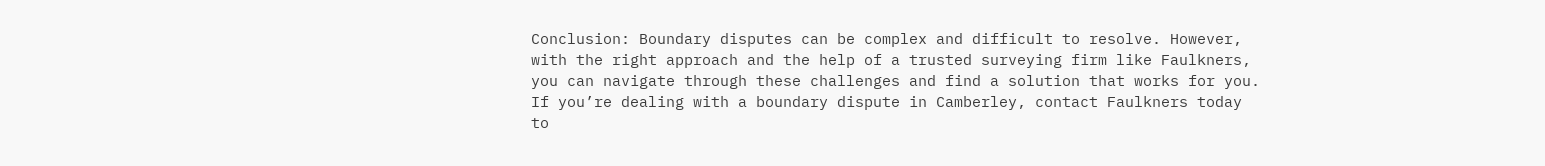Conclusion: Boundary disputes can be complex and difficult to resolve. However, with the right approach and the help of a trusted surveying firm like Faulkners, you can navigate through these challenges and find a solution that works for you. If you’re dealing with a boundary dispute in Camberley, contact Faulkners today to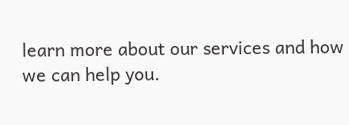learn more about our services and how we can help you.